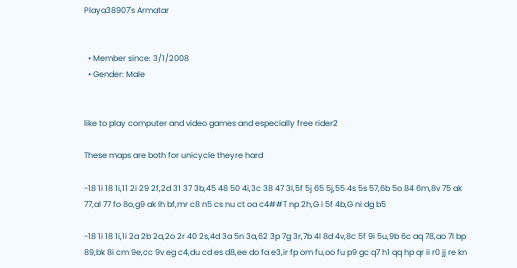Playa38907's Armatar


  • Member since: 3/1/2008
  • Gender: Male


like to play computer and video games and especially free rider2

These maps are both for unicycle theyre hard

-18 1i 18 1i,11 2i 29 2f,2d 31 37 3b,45 48 50 4i,3c 38 47 3l,5f 5j 65 5j,55 4s 5s 57,6b 5o 84 6m,8v 75 ak 77,al 77 fo 8o,g9 ak lh bf,mr c8 n5 cs nu ct oa c4##T np 2h,G i 5f 4b,G ni dg b5

-18 1i 18 1i,1i 2a 2b 2a,2o 2r 40 2s,4d 3a 5n 3a,62 3p 7g 3r,7b 4l 8d 4v,8c 5f 9i 5u,9b 6c aq 78,ao 7l bp 89,bk 8i cm 9e,cc 9v eg c4,du cd es d8,ee do fa e3,ir fp om fu,oo fu p9 gc q7 h1 qq hp qr ii r0 jj re kn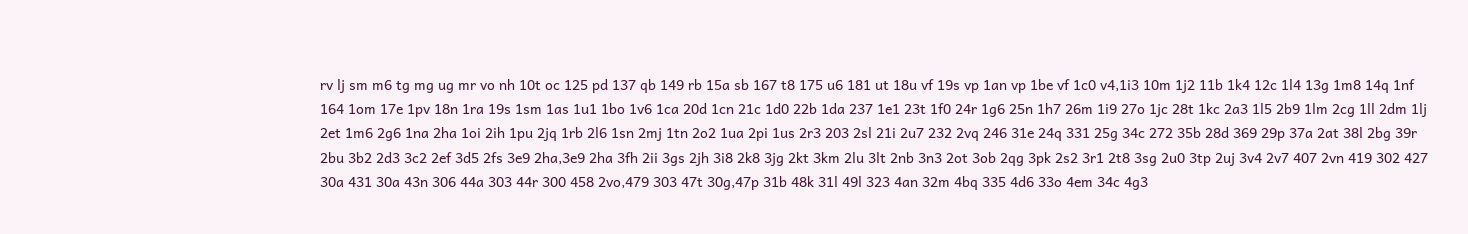rv lj sm m6 tg mg ug mr vo nh 10t oc 125 pd 137 qb 149 rb 15a sb 167 t8 175 u6 181 ut 18u vf 19s vp 1an vp 1be vf 1c0 v4,1i3 10m 1j2 11b 1k4 12c 1l4 13g 1m8 14q 1nf 164 1om 17e 1pv 18n 1ra 19s 1sm 1as 1u1 1bo 1v6 1ca 20d 1cn 21c 1d0 22b 1da 237 1e1 23t 1f0 24r 1g6 25n 1h7 26m 1i9 27o 1jc 28t 1kc 2a3 1l5 2b9 1lm 2cg 1ll 2dm 1lj 2et 1m6 2g6 1na 2ha 1oi 2ih 1pu 2jq 1rb 2l6 1sn 2mj 1tn 2o2 1ua 2pi 1us 2r3 203 2sl 21i 2u7 232 2vq 246 31e 24q 331 25g 34c 272 35b 28d 369 29p 37a 2at 38l 2bg 39r 2bu 3b2 2d3 3c2 2ef 3d5 2fs 3e9 2ha,3e9 2ha 3fh 2ii 3gs 2jh 3i8 2k8 3jg 2kt 3km 2lu 3lt 2nb 3n3 2ot 3ob 2qg 3pk 2s2 3r1 2t8 3sg 2u0 3tp 2uj 3v4 2v7 407 2vn 419 302 427 30a 431 30a 43n 306 44a 303 44r 300 458 2vo,479 303 47t 30g,47p 31b 48k 31l 49l 323 4an 32m 4bq 335 4d6 33o 4em 34c 4g3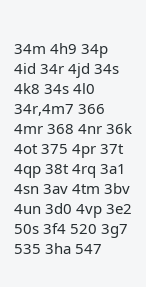34m 4h9 34p 4id 34r 4jd 34s 4k8 34s 4l0 34r,4m7 366 4mr 368 4nr 36k 4ot 375 4pr 37t 4qp 38t 4rq 3a1 4sn 3av 4tm 3bv 4un 3d0 4vp 3e2 50s 3f4 520 3g7 535 3ha 547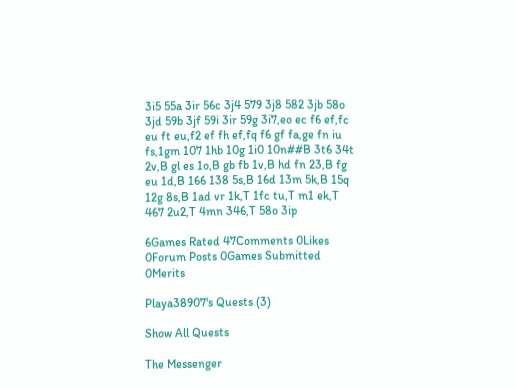3i5 55a 3ir 56c 3j4 579 3j8 582 3jb 58o 3jd 59b 3jf 59i 3ir 59g 3i7,eo ec f6 ef,fc eu ft eu,f2 ef fh ef,fq f6 gf fa,ge fn iu fs,1gm 107 1hb 10g 1i0 10n##B 3t6 34t 2v,B gl es 1o,B gb fb 1v,B hd fn 23,B fg eu 1d,B 166 138 5s,B 16d 13m 5k,B 15q 12g 8s,B 1ad vr 1k,T 1fc tu,T m1 ek,T 467 2u2,T 4mn 346,T 58o 3ip

6Games Rated 47Comments 0Likes 0Forum Posts 0Games Submitted 0Merits

Playa38907's Quests (3)

Show All Quests

The Messenger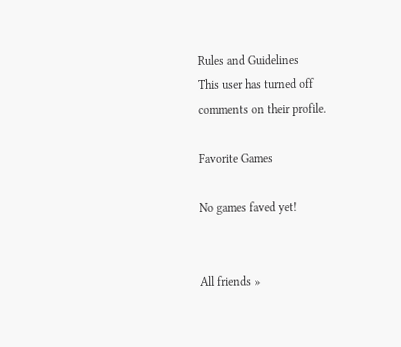Rules and Guidelines
This user has turned off comments on their profile.

Favorite Games

No games faved yet!


All friends »